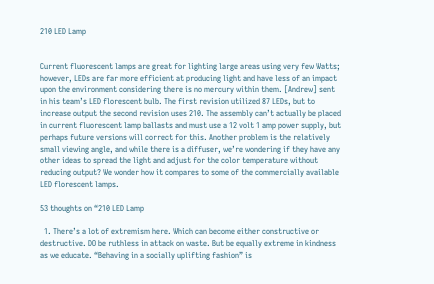210 LED Lamp


Current fluorescent lamps are great for lighting large areas using very few Watts; however, LEDs are far more efficient at producing light and have less of an impact upon the environment considering there is no mercury within them. [Andrew] sent in his team’s LED florescent bulb. The first revision utilized 87 LEDs, but to increase output the second revision uses 210. The assembly can’t actually be placed in current fluorescent lamp ballasts and must use a 12 volt 1 amp power supply, but perhaps future versions will correct for this. Another problem is the relatively small viewing angle, and while there is a diffuser, we’re wondering if they have any other ideas to spread the light and adjust for the color temperature without reducing output? We wonder how it compares to some of the commercially available LED florescent lamps.

53 thoughts on “210 LED Lamp

  1. There’s a lot of extremism here. Which can become either constructive or destructive. DO be ruthless in attack on waste. But be equally extreme in kindness as we educate. “Behaving in a socially uplifting fashion” is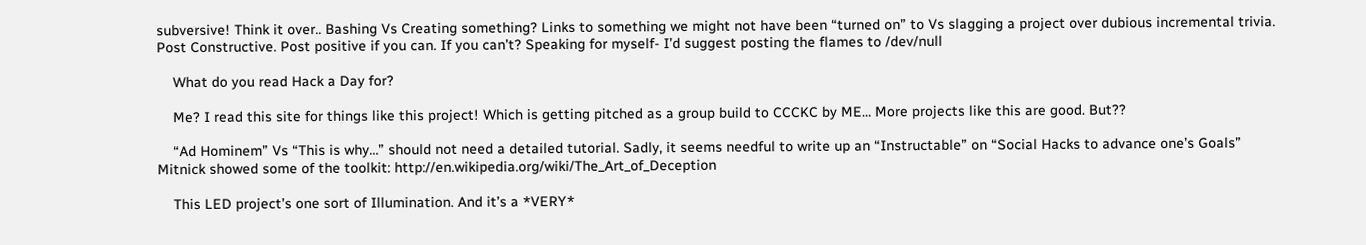subversive! Think it over.. Bashing Vs Creating something? Links to something we might not have been “turned on” to Vs slagging a project over dubious incremental trivia. Post Constructive. Post positive if you can. If you can’t? Speaking for myself- I’d suggest posting the flames to /dev/null

    What do you read Hack a Day for?

    Me? I read this site for things like this project! Which is getting pitched as a group build to CCCKC by ME… More projects like this are good. But??

    “Ad Hominem” Vs “This is why…” should not need a detailed tutorial. Sadly, it seems needful to write up an “Instructable” on “Social Hacks to advance one’s Goals” Mitnick showed some of the toolkit: http://en.wikipedia.org/wiki/The_Art_of_Deception

    This LED project’s one sort of Illumination. And it’s a *VERY*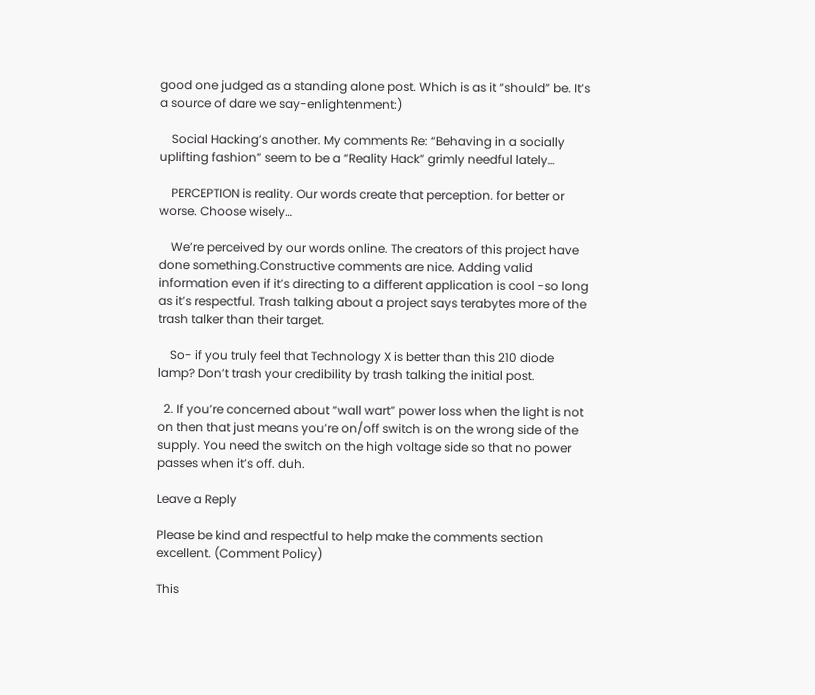good one judged as a standing alone post. Which is as it “should” be. It’s a source of dare we say-enlightenment:)

    Social Hacking’s another. My comments Re: “Behaving in a socially uplifting fashion” seem to be a “Reality Hack” grimly needful lately…

    PERCEPTION is reality. Our words create that perception. for better or worse. Choose wisely…

    We’re perceived by our words online. The creators of this project have done something.Constructive comments are nice. Adding valid information even if it’s directing to a different application is cool -so long as it’s respectful. Trash talking about a project says terabytes more of the trash talker than their target.

    So- if you truly feel that Technology X is better than this 210 diode lamp? Don’t trash your credibility by trash talking the initial post.

  2. If you’re concerned about “wall wart” power loss when the light is not on then that just means you’re on/off switch is on the wrong side of the supply. You need the switch on the high voltage side so that no power passes when it’s off. duh.

Leave a Reply

Please be kind and respectful to help make the comments section excellent. (Comment Policy)

This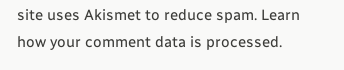site uses Akismet to reduce spam. Learn how your comment data is processed.